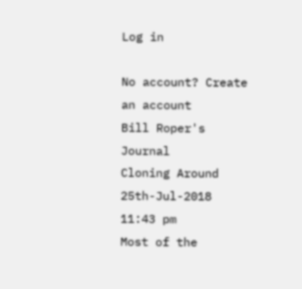Log in

No account? Create an account
Bill Roper's Journal
Cloning Around
25th-Jul-2018 11:43 pm
Most of the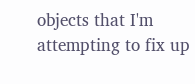objects that I'm attempting to fix up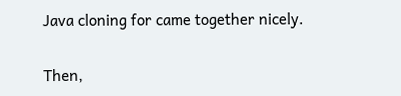Java cloning for came together nicely.

Then,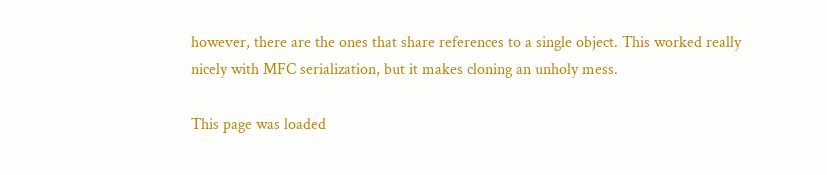however, there are the ones that share references to a single object. This worked really nicely with MFC serialization, but it makes cloning an unholy mess.

This page was loaded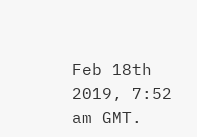Feb 18th 2019, 7:52 am GMT.